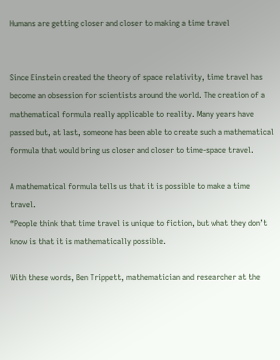Humans are getting closer and closer to making a time travel


Since Einstein created the theory of space relativity, time travel has become an obsession for scientists around the world. The creation of a mathematical formula really applicable to reality. Many years have passed but, at last, someone has been able to create such a mathematical formula that would bring us closer and closer to time-space travel.

A mathematical formula tells us that it is possible to make a time travel.
“People think that time travel is unique to fiction, but what they don’t know is that it is mathematically possible.

With these words, Ben Trippett, mathematician and researcher at the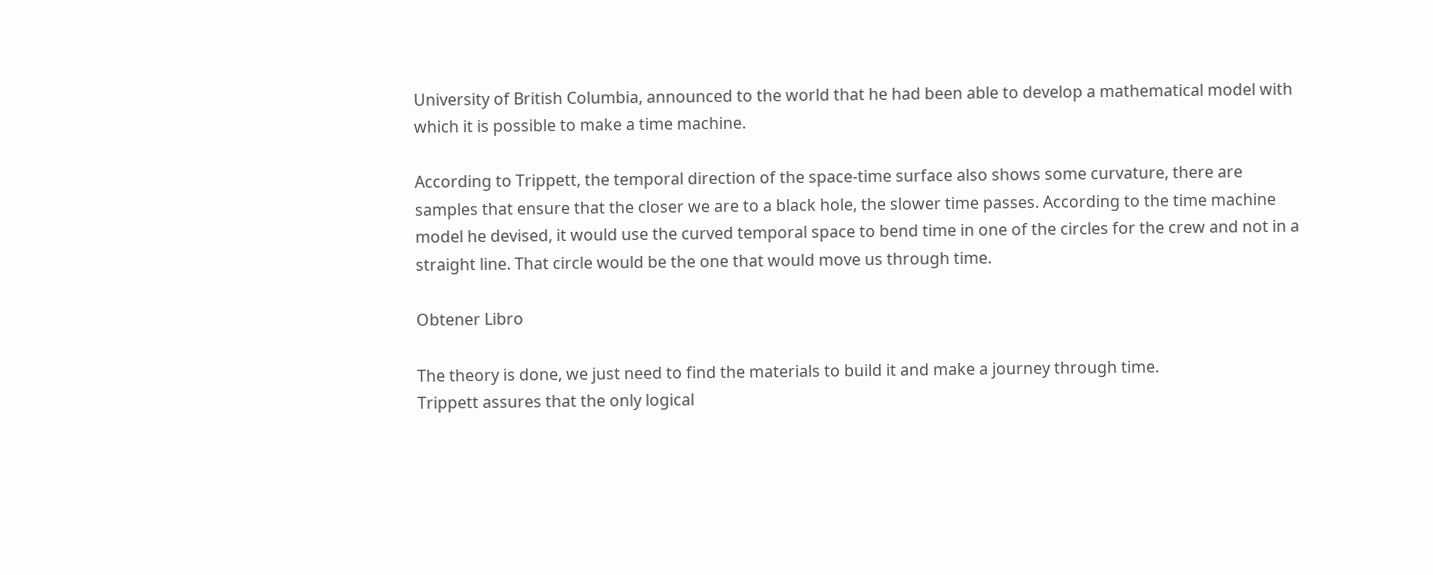University of British Columbia, announced to the world that he had been able to develop a mathematical model with which it is possible to make a time machine.

According to Trippett, the temporal direction of the space-time surface also shows some curvature, there are samples that ensure that the closer we are to a black hole, the slower time passes. According to the time machine model he devised, it would use the curved temporal space to bend time in one of the circles for the crew and not in a straight line. That circle would be the one that would move us through time.

Obtener Libro

The theory is done, we just need to find the materials to build it and make a journey through time.
Trippett assures that the only logical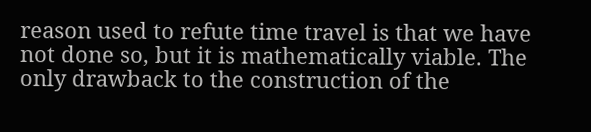reason used to refute time travel is that we have not done so, but it is mathematically viable. The only drawback to the construction of the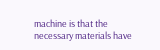machine is that the necessary materials have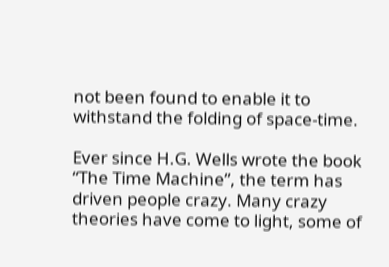not been found to enable it to withstand the folding of space-time.

Ever since H.G. Wells wrote the book “The Time Machine”, the term has driven people crazy. Many crazy theories have come to light, some of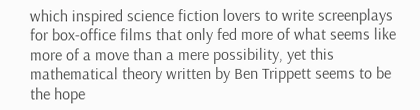which inspired science fiction lovers to write screenplays for box-office films that only fed more of what seems like more of a move than a mere possibility, yet this mathematical theory written by Ben Trippett seems to be the hope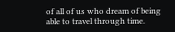of all of us who dream of being able to travel through time.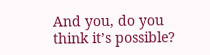And you, do you think it’s possible?